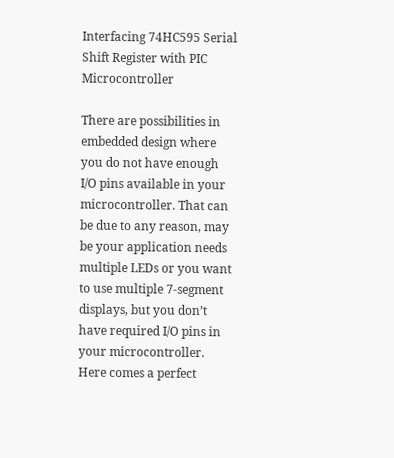Interfacing 74HC595 Serial Shift Register with PIC Microcontroller

There are possibilities in embedded design where you do not have enough I/O pins available in your microcontroller. That can be due to any reason, may be your application needs multiple LEDs or you want to use multiple 7-segment displays, but you don’t have required I/O pins in your microcontroller. Here comes a perfect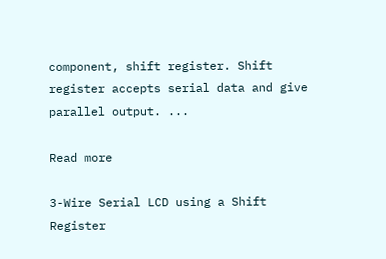component, shift register. Shift register accepts serial data and give parallel output. ...

Read more

3-Wire Serial LCD using a Shift Register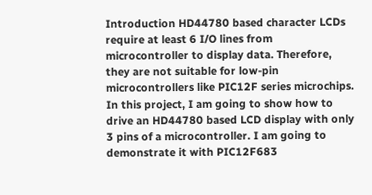Introduction HD44780 based character LCDs require at least 6 I/O lines from microcontroller to display data. Therefore, they are not suitable for low-pin microcontrollers like PIC12F series microchips. In this project, I am going to show how to drive an HD44780 based LCD display with only 3 pins of a microcontroller. I am going to demonstrate it with PIC12F683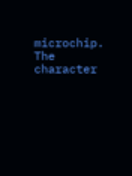microchip. The character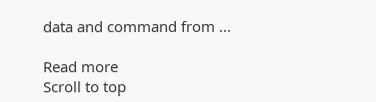data and command from ...

Read more
Scroll to top